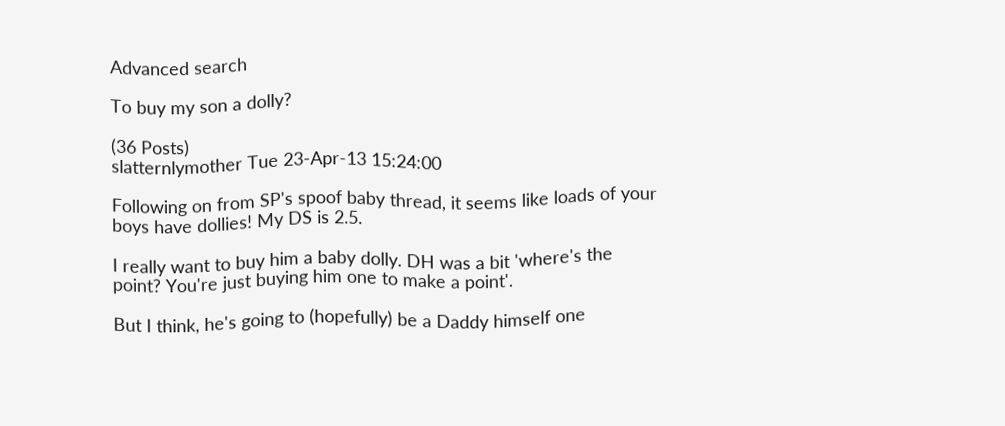Advanced search

To buy my son a dolly?

(36 Posts)
slatternlymother Tue 23-Apr-13 15:24:00

Following on from SP's spoof baby thread, it seems like loads of your boys have dollies! My DS is 2.5.

I really want to buy him a baby dolly. DH was a bit 'where's the point? You're just buying him one to make a point'.

But I think, he's going to (hopefully) be a Daddy himself one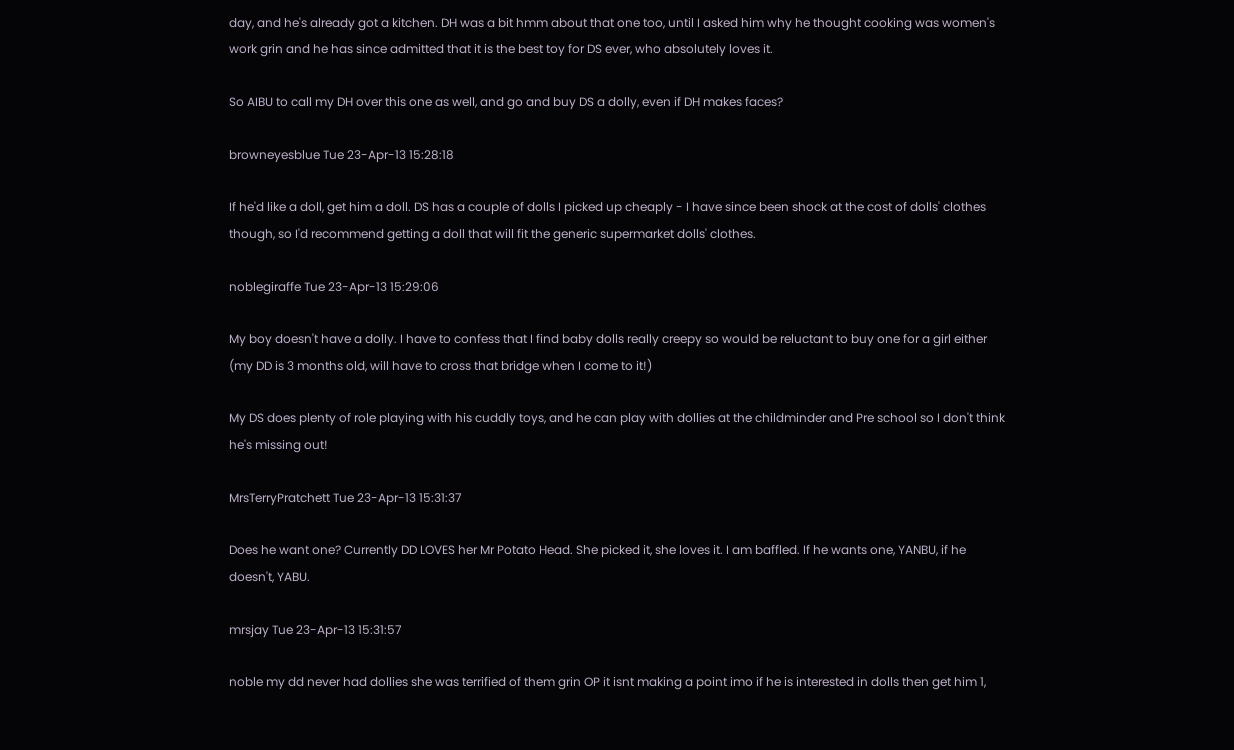day, and he's already got a kitchen. DH was a bit hmm about that one too, until I asked him why he thought cooking was women's work grin and he has since admitted that it is the best toy for DS ever, who absolutely loves it.

So AIBU to call my DH over this one as well, and go and buy DS a dolly, even if DH makes faces?

browneyesblue Tue 23-Apr-13 15:28:18

If he'd like a doll, get him a doll. DS has a couple of dolls I picked up cheaply - I have since been shock at the cost of dolls' clothes though, so I'd recommend getting a doll that will fit the generic supermarket dolls' clothes.

noblegiraffe Tue 23-Apr-13 15:29:06

My boy doesn't have a dolly. I have to confess that I find baby dolls really creepy so would be reluctant to buy one for a girl either (my DD is 3 months old, will have to cross that bridge when I come to it!)

My DS does plenty of role playing with his cuddly toys, and he can play with dollies at the childminder and Pre school so I don't think he's missing out!

MrsTerryPratchett Tue 23-Apr-13 15:31:37

Does he want one? Currently DD LOVES her Mr Potato Head. She picked it, she loves it. I am baffled. If he wants one, YANBU, if he doesn't, YABU.

mrsjay Tue 23-Apr-13 15:31:57

noble my dd never had dollies she was terrified of them grin OP it isnt making a point imo if he is interested in dolls then get him 1,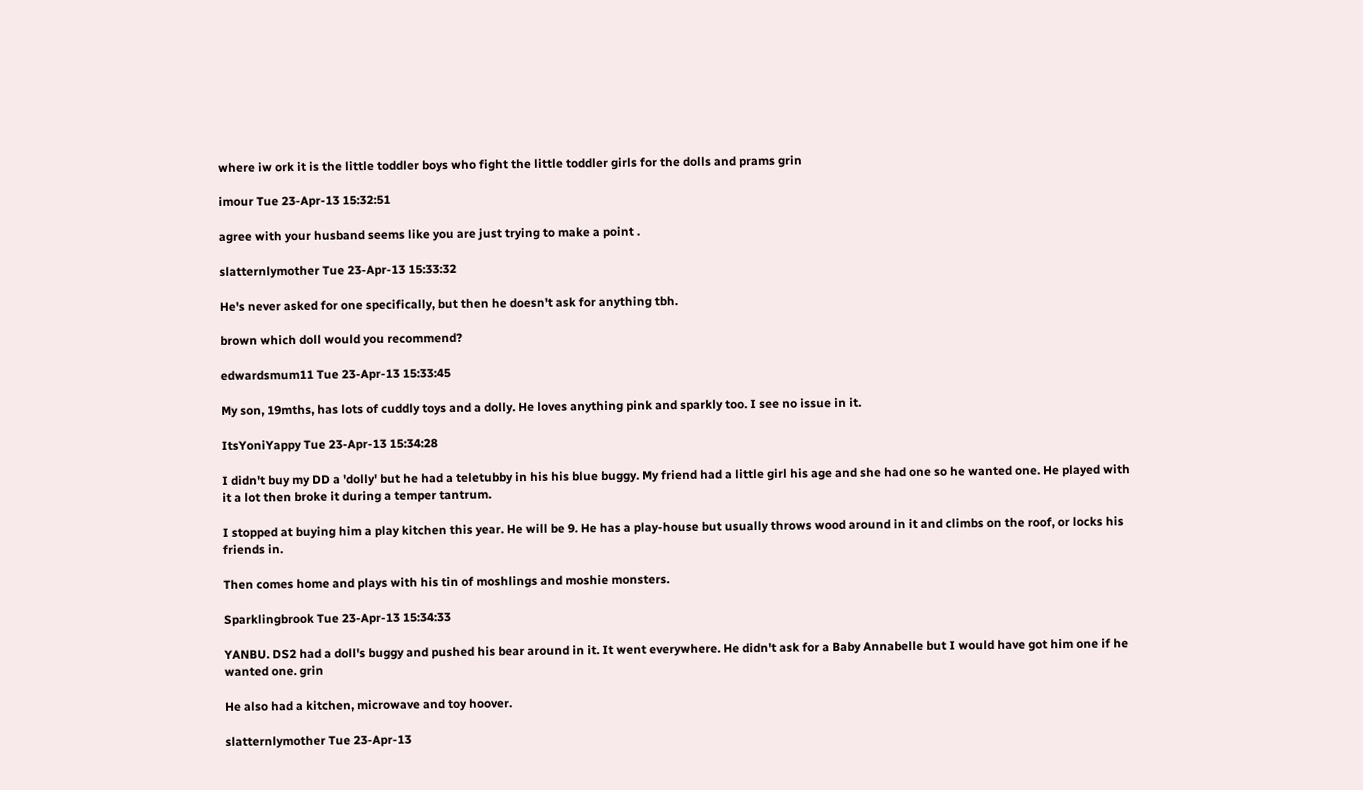where iw ork it is the little toddler boys who fight the little toddler girls for the dolls and prams grin

imour Tue 23-Apr-13 15:32:51

agree with your husband seems like you are just trying to make a point .

slatternlymother Tue 23-Apr-13 15:33:32

He's never asked for one specifically, but then he doesn't ask for anything tbh.

brown which doll would you recommend?

edwardsmum11 Tue 23-Apr-13 15:33:45

My son, 19mths, has lots of cuddly toys and a dolly. He loves anything pink and sparkly too. I see no issue in it.

ItsYoniYappy Tue 23-Apr-13 15:34:28

I didn't buy my DD a 'dolly' but he had a teletubby in his his blue buggy. My friend had a little girl his age and she had one so he wanted one. He played with it a lot then broke it during a temper tantrum.

I stopped at buying him a play kitchen this year. He will be 9. He has a play-house but usually throws wood around in it and climbs on the roof, or locks his friends in.

Then comes home and plays with his tin of moshlings and moshie monsters.

Sparklingbrook Tue 23-Apr-13 15:34:33

YANBU. DS2 had a doll's buggy and pushed his bear around in it. It went everywhere. He didn't ask for a Baby Annabelle but I would have got him one if he wanted one. grin

He also had a kitchen, microwave and toy hoover.

slatternlymother Tue 23-Apr-13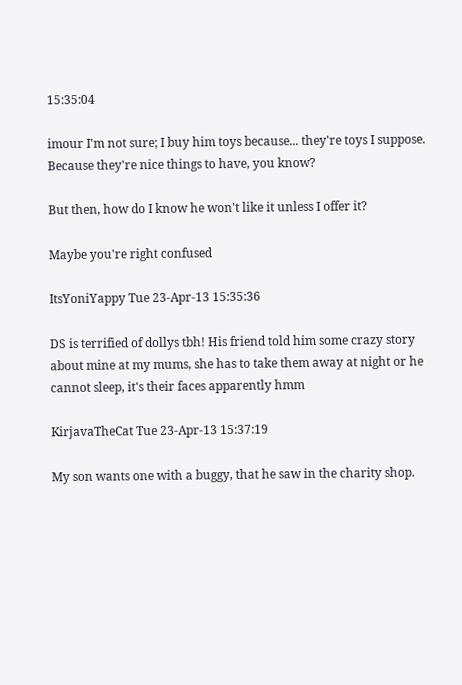15:35:04

imour I'm not sure; I buy him toys because... they're toys I suppose. Because they're nice things to have, you know?

But then, how do I know he won't like it unless I offer it?

Maybe you're right confused

ItsYoniYappy Tue 23-Apr-13 15:35:36

DS is terrified of dollys tbh! His friend told him some crazy story about mine at my mums, she has to take them away at night or he cannot sleep, it's their faces apparently hmm

KirjavaTheCat Tue 23-Apr-13 15:37:19

My son wants one with a buggy, that he saw in the charity shop.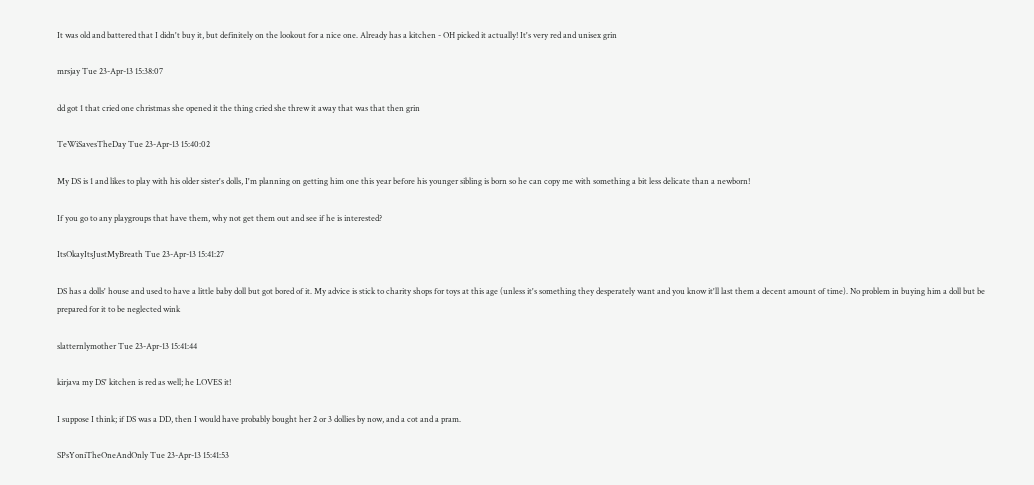It was old and battered that I didn't buy it, but definitely on the lookout for a nice one. Already has a kitchen - OH picked it actually! It's very red and unisex grin

mrsjay Tue 23-Apr-13 15:38:07

dd got 1 that cried one christmas she opened it the thing cried she threw it away that was that then grin

TeWiSavesTheDay Tue 23-Apr-13 15:40:02

My DS is 1 and likes to play with his older sister's dolls, I'm planning on getting him one this year before his younger sibling is born so he can copy me with something a bit less delicate than a newborn!

If you go to any playgroups that have them, why not get them out and see if he is interested?

ItsOkayItsJustMyBreath Tue 23-Apr-13 15:41:27

DS has a dolls' house and used to have a little baby doll but got bored of it. My advice is stick to charity shops for toys at this age (unless it's something they desperately want and you know it'll last them a decent amount of time). No problem in buying him a doll but be prepared for it to be neglected wink

slatternlymother Tue 23-Apr-13 15:41:44

kirjava my DS' kitchen is red as well; he LOVES it!

I suppose I think; if DS was a DD, then I would have probably bought her 2 or 3 dollies by now, and a cot and a pram.

SPsYoniTheOneAndOnly Tue 23-Apr-13 15:41:53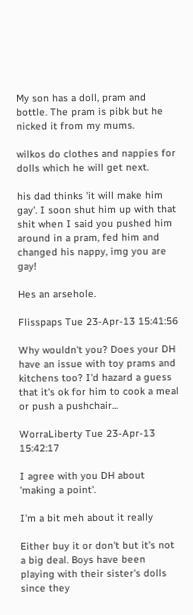My son has a doll, pram and bottle. The pram is pibk but he nicked it from my mums.

wilkos do clothes and nappies for dolls which he will get next.

his dad thinks 'it will make him gay'. I soon shut him up with that shit when I said you pushed him around in a pram, fed him and changed his nappy, img you are gay!

Hes an arsehole.

Flisspaps Tue 23-Apr-13 15:41:56

Why wouldn't you? Does your DH have an issue with toy prams and kitchens too? I'd hazard a guess that it's ok for him to cook a meal or push a pushchair...

WorraLiberty Tue 23-Apr-13 15:42:17

I agree with you DH about 'making a point'.

I'm a bit meh about it really

Either buy it or don't but it's not a big deal. Boys have been playing with their sister's dolls since they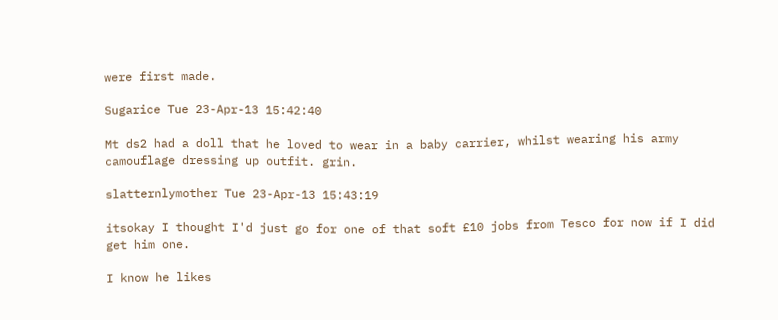were first made.

Sugarice Tue 23-Apr-13 15:42:40

Mt ds2 had a doll that he loved to wear in a baby carrier, whilst wearing his army camouflage dressing up outfit. grin.

slatternlymother Tue 23-Apr-13 15:43:19

itsokay I thought I'd just go for one of that soft £10 jobs from Tesco for now if I did get him one.

I know he likes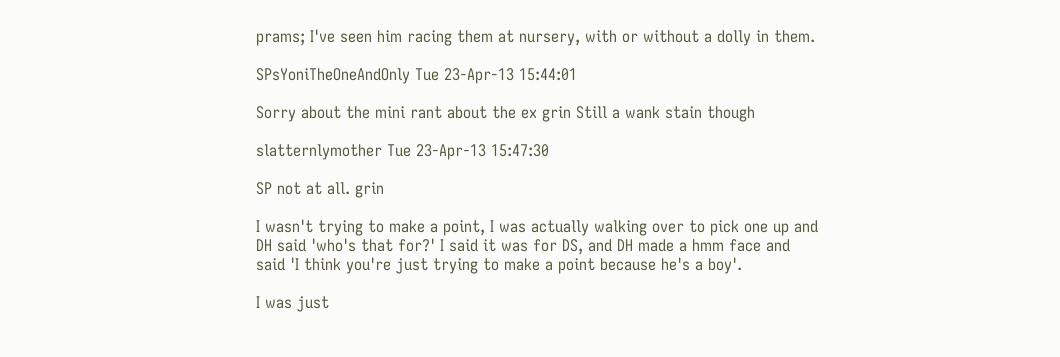prams; I've seen him racing them at nursery, with or without a dolly in them.

SPsYoniTheOneAndOnly Tue 23-Apr-13 15:44:01

Sorry about the mini rant about the ex grin Still a wank stain though

slatternlymother Tue 23-Apr-13 15:47:30

SP not at all. grin

I wasn't trying to make a point, I was actually walking over to pick one up and DH said 'who's that for?' I said it was for DS, and DH made a hmm face and said 'I think you're just trying to make a point because he's a boy'.

I was just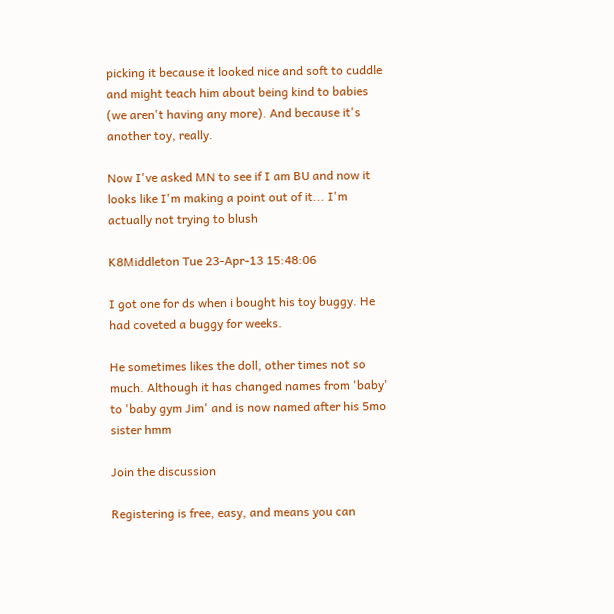picking it because it looked nice and soft to cuddle and might teach him about being kind to babies (we aren't having any more). And because it's another toy, really.

Now I've asked MN to see if I am BU and now it looks like I'm making a point out of it... I'm actually not trying to blush

K8Middleton Tue 23-Apr-13 15:48:06

I got one for ds when i bought his toy buggy. He had coveted a buggy for weeks.

He sometimes likes the doll, other times not so much. Although it has changed names from 'baby' to 'baby gym Jim' and is now named after his 5mo sister hmm

Join the discussion

Registering is free, easy, and means you can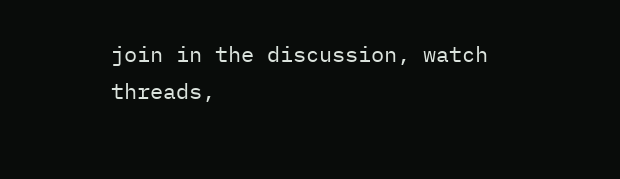join in the discussion, watch threads,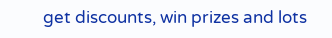get discounts, win prizes and lots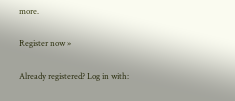more.

Register now »

Already registered? Log in with: